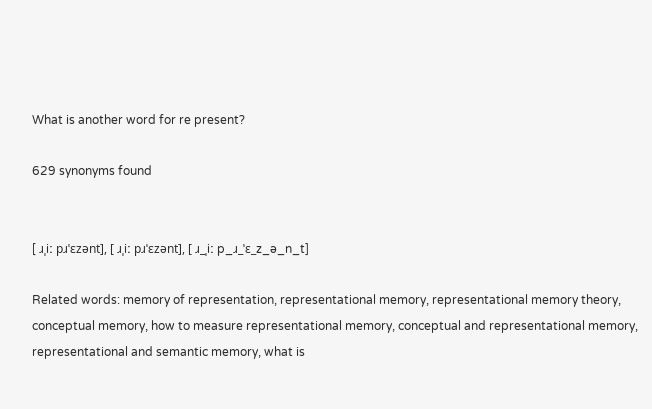What is another word for re present?

629 synonyms found


[ ɹˌiː pɹˈɛzənt], [ ɹˌiː pɹˈɛzənt], [ ɹ_ˌiː p_ɹ_ˈɛ_z_ə_n_t]

Related words: memory of representation, representational memory, representational memory theory, conceptual memory, how to measure representational memory, conceptual and representational memory, representational and semantic memory, what is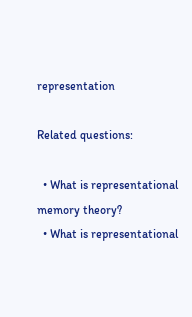representation

Related questions:

  • What is representational memory theory?
  • What is representational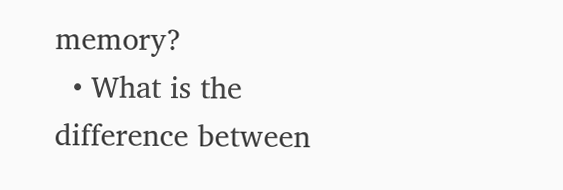memory?
  • What is the difference between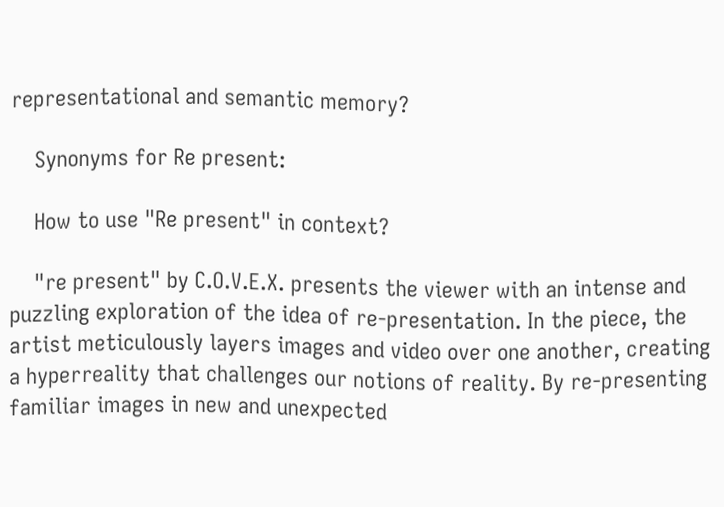representational and semantic memory?

    Synonyms for Re present:

    How to use "Re present" in context?

    "re present" by C.O.V.E.X. presents the viewer with an intense and puzzling exploration of the idea of re-presentation. In the piece, the artist meticulously layers images and video over one another, creating a hyperreality that challenges our notions of reality. By re-presenting familiar images in new and unexpected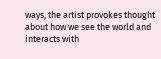ways, the artist provokes thought about how we see the world and interacts with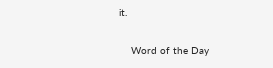it.

    Word of the Day